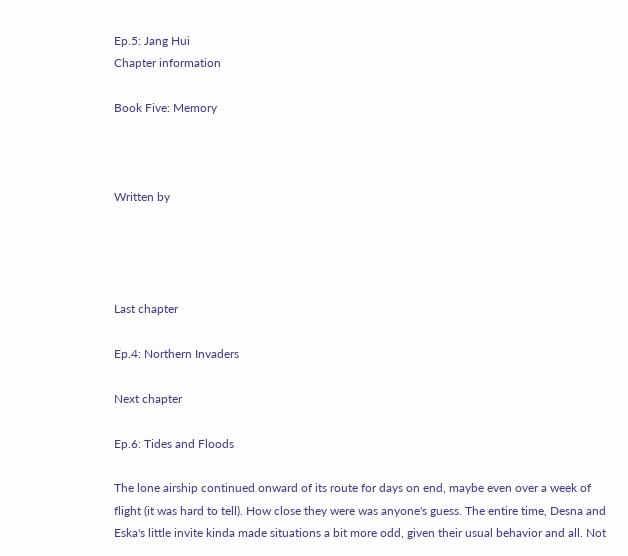Ep.5: Jang Hui
Chapter information

Book Five: Memory



Written by




Last chapter

Ep.4: Northern Invaders

Next chapter

Ep.6: Tides and Floods

The lone airship continued onward of its route for days on end, maybe even over a week of flight (it was hard to tell). How close they were was anyone's guess. The entire time, Desna and Eska's little invite kinda made situations a bit more odd, given their usual behavior and all. Not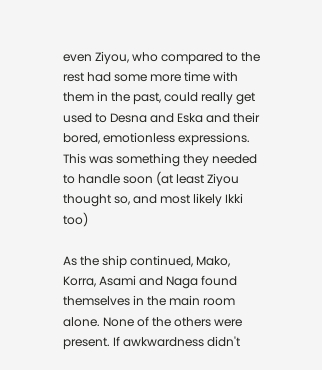even Ziyou, who compared to the rest had some more time with them in the past, could really get used to Desna and Eska and their bored, emotionless expressions. This was something they needed to handle soon (at least Ziyou thought so, and most likely Ikki too)

As the ship continued, Mako, Korra, Asami and Naga found themselves in the main room alone. None of the others were present. If awkwardness didn't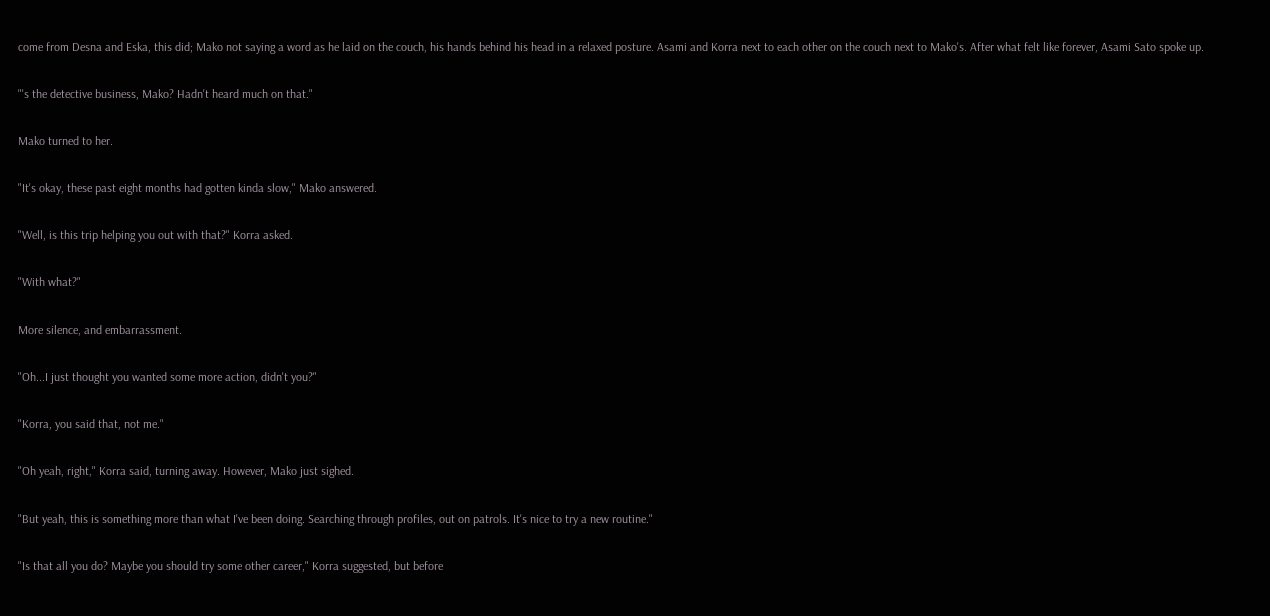come from Desna and Eska, this did; Mako not saying a word as he laid on the couch, his hands behind his head in a relaxed posture. Asami and Korra next to each other on the couch next to Mako's. After what felt like forever, Asami Sato spoke up.

"'s the detective business, Mako? Hadn't heard much on that."

Mako turned to her.

"It's okay, these past eight months had gotten kinda slow," Mako answered.

"Well, is this trip helping you out with that?" Korra asked.

"With what?"

More silence, and embarrassment.

"Oh...I just thought you wanted some more action, didn't you?"

"Korra, you said that, not me."

"Oh yeah, right," Korra said, turning away. However, Mako just sighed.

"But yeah, this is something more than what I've been doing. Searching through profiles, out on patrols. It's nice to try a new routine."

"Is that all you do? Maybe you should try some other career," Korra suggested, but before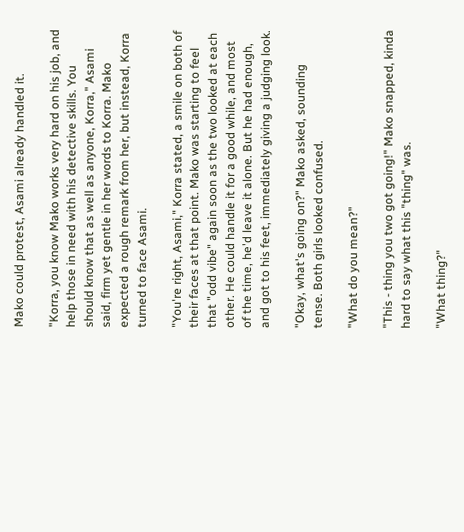Mako could protest, Asami already handled it.

"Korra, you know Mako works very hard on his job, and help those in need with his detective skills. You should know that as well as anyone, Korra," Asami said, firm yet gentle in her words to Korra. Mako expected a rough remark from her, but instead, Korra turned to face Asami.

"You're right, Asami," Korra stated, a smile on both of their faces at that point. Mako was starting to feel that "odd vibe" again soon as the two looked at each other. He could handle it for a good while, and most of the time, he'd leave it alone. But he had enough, and got to his feet, immediately giving a judging look.

"Okay, what's going on?" Mako asked, sounding tense. Both girls looked confused.

"What do you mean?"

"This - thing you two got going!" Mako snapped, kinda hard to say what this "thing" was.

"What thing?"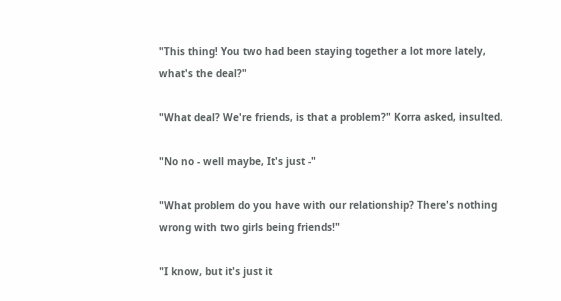"This thing! You two had been staying together a lot more lately, what's the deal?"

"What deal? We're friends, is that a problem?" Korra asked, insulted.

"No no - well maybe, It's just -"

"What problem do you have with our relationship? There's nothing wrong with two girls being friends!"

"I know, but it's just it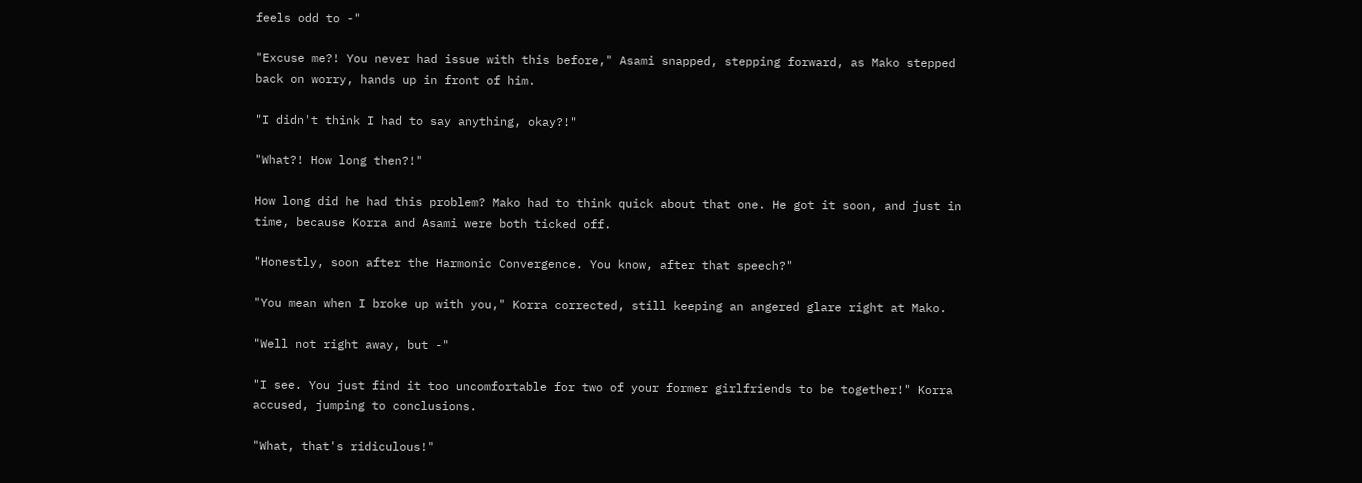feels odd to -"

"Excuse me?! You never had issue with this before," Asami snapped, stepping forward, as Mako stepped back on worry, hands up in front of him.

"I didn't think I had to say anything, okay?!"

"What?! How long then?!"

How long did he had this problem? Mako had to think quick about that one. He got it soon, and just in time, because Korra and Asami were both ticked off.

"Honestly, soon after the Harmonic Convergence. You know, after that speech?"

"You mean when I broke up with you," Korra corrected, still keeping an angered glare right at Mako.

"Well not right away, but -"

"I see. You just find it too uncomfortable for two of your former girlfriends to be together!" Korra accused, jumping to conclusions.

"What, that's ridiculous!"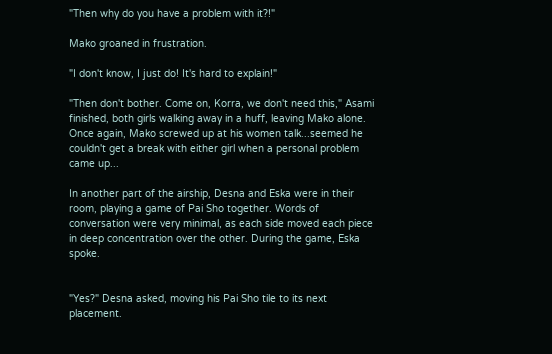"Then why do you have a problem with it?!"

Mako groaned in frustration.

"I don't know, I just do! It's hard to explain!"

"Then don't bother. Come on, Korra, we don't need this," Asami finished, both girls walking away in a huff, leaving Mako alone. Once again, Mako screwed up at his women talk...seemed he couldn't get a break with either girl when a personal problem came up...

In another part of the airship, Desna and Eska were in their room, playing a game of Pai Sho together. Words of conversation were very minimal, as each side moved each piece in deep concentration over the other. During the game, Eska spoke.


"Yes?" Desna asked, moving his Pai Sho tile to its next placement.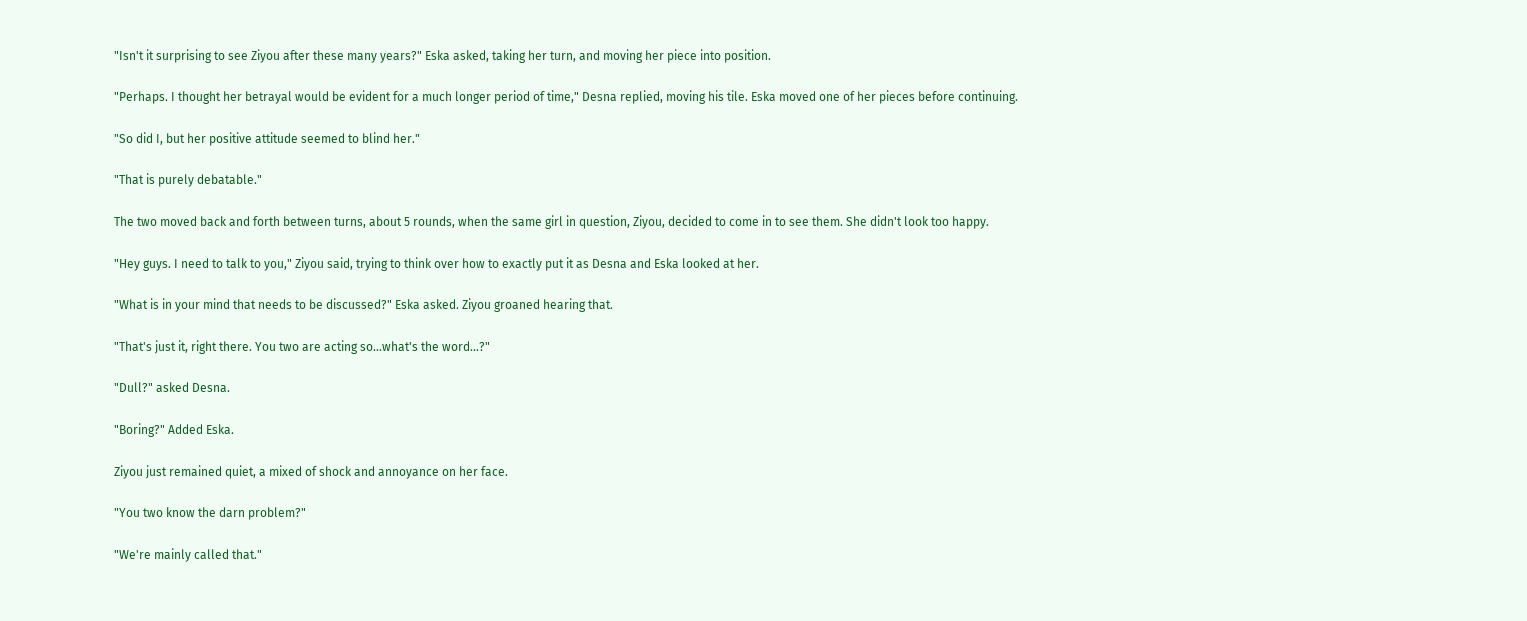"Isn't it surprising to see Ziyou after these many years?" Eska asked, taking her turn, and moving her piece into position.

"Perhaps. I thought her betrayal would be evident for a much longer period of time," Desna replied, moving his tile. Eska moved one of her pieces before continuing.

"So did I, but her positive attitude seemed to blind her."

"That is purely debatable."

The two moved back and forth between turns, about 5 rounds, when the same girl in question, Ziyou, decided to come in to see them. She didn't look too happy.

"Hey guys. I need to talk to you," Ziyou said, trying to think over how to exactly put it as Desna and Eska looked at her.

"What is in your mind that needs to be discussed?" Eska asked. Ziyou groaned hearing that.

"That's just it, right there. You two are acting so...what's the word...?"

"Dull?" asked Desna.

"Boring?" Added Eska.

Ziyou just remained quiet, a mixed of shock and annoyance on her face.

"You two know the darn problem?"

"We're mainly called that."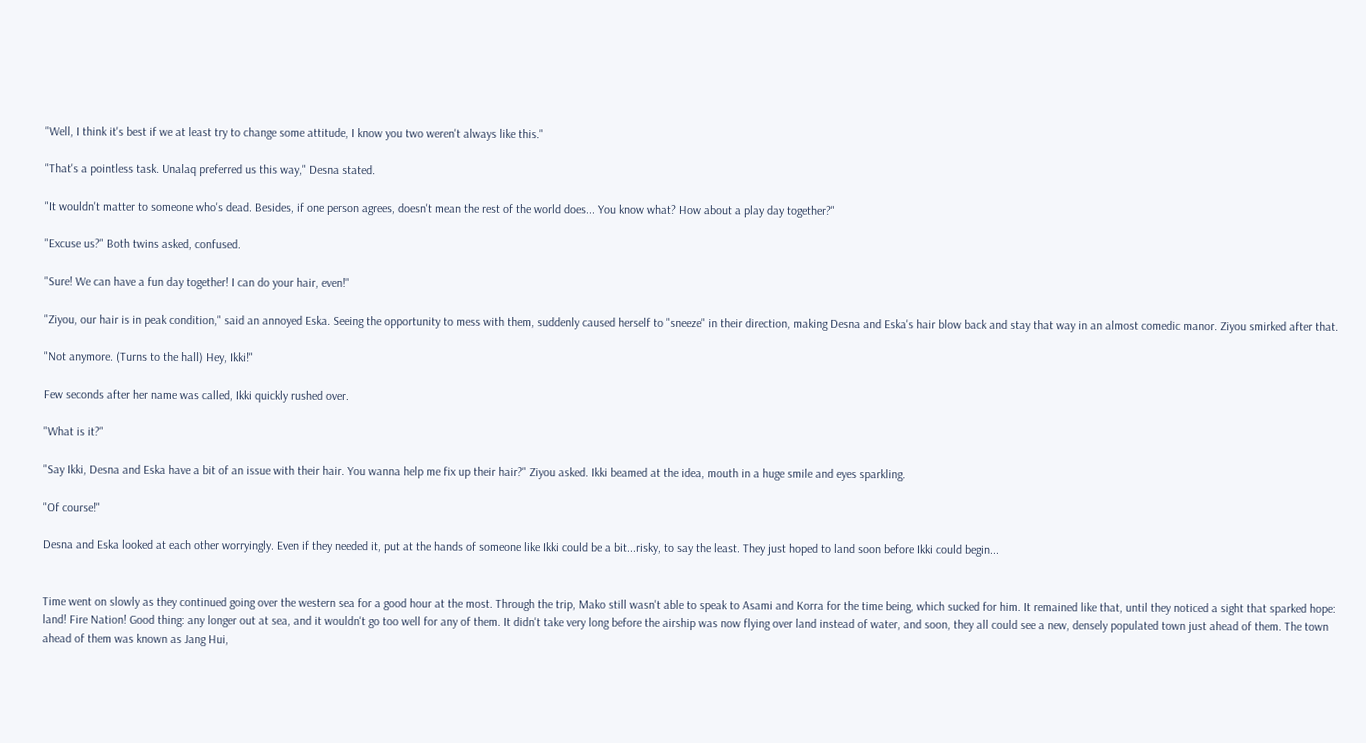"Well, I think it's best if we at least try to change some attitude, I know you two weren't always like this."

"That's a pointless task. Unalaq preferred us this way," Desna stated.

"It wouldn't matter to someone who's dead. Besides, if one person agrees, doesn't mean the rest of the world does... You know what? How about a play day together?"

"Excuse us?" Both twins asked, confused.

"Sure! We can have a fun day together! I can do your hair, even!"

"Ziyou, our hair is in peak condition," said an annoyed Eska. Seeing the opportunity to mess with them, suddenly caused herself to "sneeze" in their direction, making Desna and Eska's hair blow back and stay that way in an almost comedic manor. Ziyou smirked after that.

"Not anymore. (Turns to the hall) Hey, Ikki!"

Few seconds after her name was called, Ikki quickly rushed over.

"What is it?"

"Say Ikki, Desna and Eska have a bit of an issue with their hair. You wanna help me fix up their hair?" Ziyou asked. Ikki beamed at the idea, mouth in a huge smile and eyes sparkling.

"Of course!"

Desna and Eska looked at each other worryingly. Even if they needed it, put at the hands of someone like Ikki could be a bit...risky, to say the least. They just hoped to land soon before Ikki could begin...


Time went on slowly as they continued going over the western sea for a good hour at the most. Through the trip, Mako still wasn't able to speak to Asami and Korra for the time being, which sucked for him. It remained like that, until they noticed a sight that sparked hope: land! Fire Nation! Good thing: any longer out at sea, and it wouldn't go too well for any of them. It didn't take very long before the airship was now flying over land instead of water, and soon, they all could see a new, densely populated town just ahead of them. The town ahead of them was known as Jang Hui,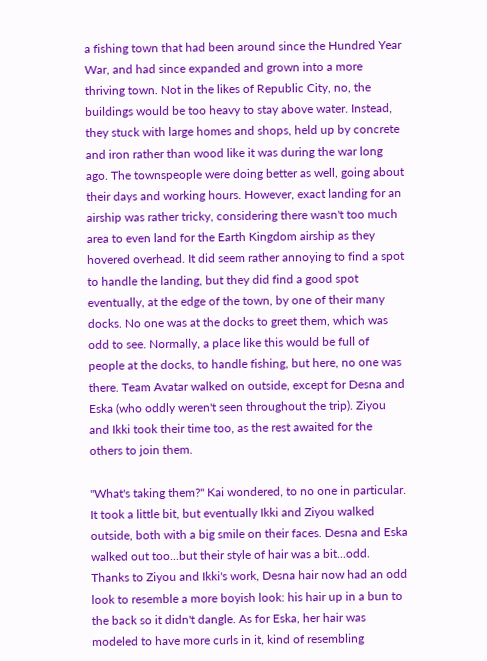a fishing town that had been around since the Hundred Year War, and had since expanded and grown into a more thriving town. Not in the likes of Republic City, no, the buildings would be too heavy to stay above water. Instead, they stuck with large homes and shops, held up by concrete and iron rather than wood like it was during the war long ago. The townspeople were doing better as well, going about their days and working hours. However, exact landing for an airship was rather tricky, considering there wasn't too much area to even land for the Earth Kingdom airship as they hovered overhead. It did seem rather annoying to find a spot to handle the landing, but they did find a good spot eventually, at the edge of the town, by one of their many docks. No one was at the docks to greet them, which was odd to see. Normally, a place like this would be full of people at the docks, to handle fishing, but here, no one was there. Team Avatar walked on outside, except for Desna and Eska (who oddly weren't seen throughout the trip). Ziyou and Ikki took their time too, as the rest awaited for the others to join them.

"What's taking them?" Kai wondered, to no one in particular. It took a little bit, but eventually Ikki and Ziyou walked outside, both with a big smile on their faces. Desna and Eska walked out too...but their style of hair was a bit...odd. Thanks to Ziyou and Ikki's work, Desna hair now had an odd look to resemble a more boyish look: his hair up in a bun to the back so it didn't dangle. As for Eska, her hair was modeled to have more curls in it, kind of resembling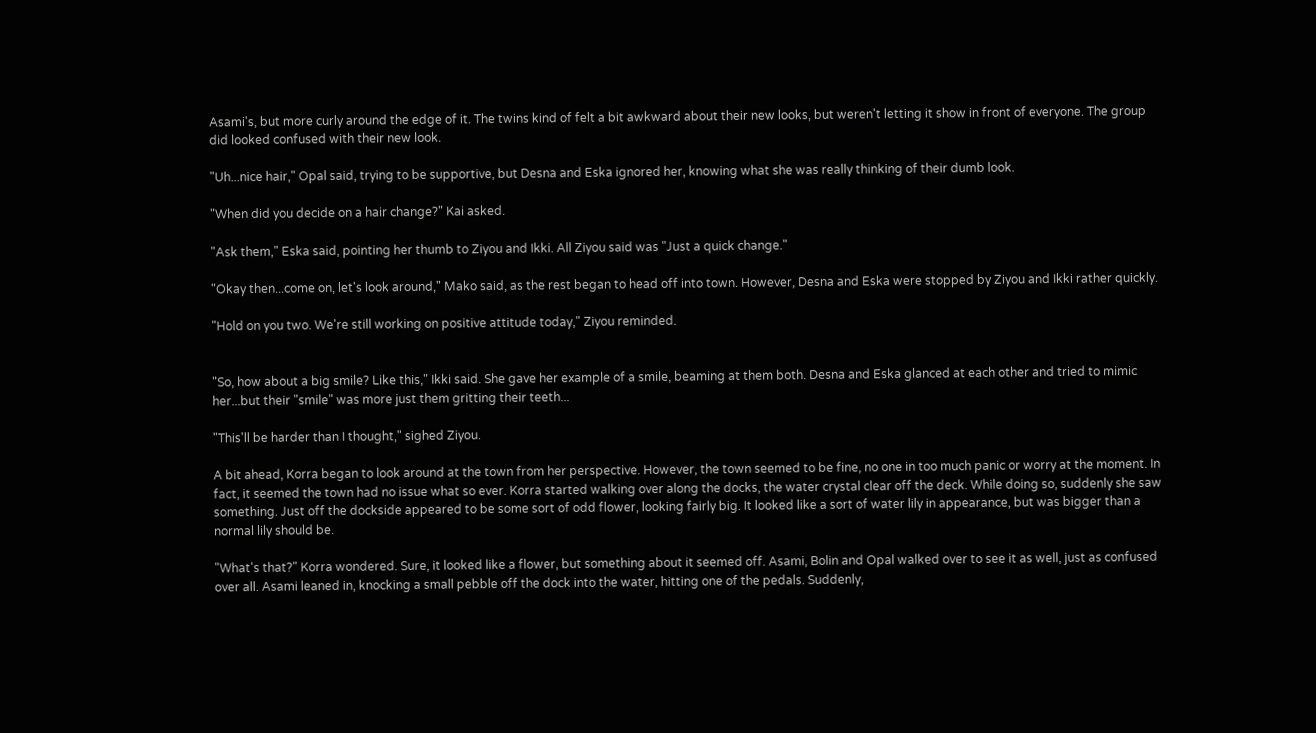Asami's, but more curly around the edge of it. The twins kind of felt a bit awkward about their new looks, but weren't letting it show in front of everyone. The group did looked confused with their new look.

"Uh...nice hair," Opal said, trying to be supportive, but Desna and Eska ignored her, knowing what she was really thinking of their dumb look.

"When did you decide on a hair change?" Kai asked.

"Ask them," Eska said, pointing her thumb to Ziyou and Ikki. All Ziyou said was "Just a quick change."

"Okay then...come on, let's look around," Mako said, as the rest began to head off into town. However, Desna and Eska were stopped by Ziyou and Ikki rather quickly.

"Hold on you two. We're still working on positive attitude today," Ziyou reminded.


"So, how about a big smile? Like this," Ikki said. She gave her example of a smile, beaming at them both. Desna and Eska glanced at each other and tried to mimic her...but their "smile" was more just them gritting their teeth...

"This'll be harder than I thought," sighed Ziyou.

A bit ahead, Korra began to look around at the town from her perspective. However, the town seemed to be fine, no one in too much panic or worry at the moment. In fact, it seemed the town had no issue what so ever. Korra started walking over along the docks, the water crystal clear off the deck. While doing so, suddenly she saw something. Just off the dockside appeared to be some sort of odd flower, looking fairly big. It looked like a sort of water lily in appearance, but was bigger than a normal lily should be.

"What's that?" Korra wondered. Sure, it looked like a flower, but something about it seemed off. Asami, Bolin and Opal walked over to see it as well, just as confused over all. Asami leaned in, knocking a small pebble off the dock into the water, hitting one of the pedals. Suddenly,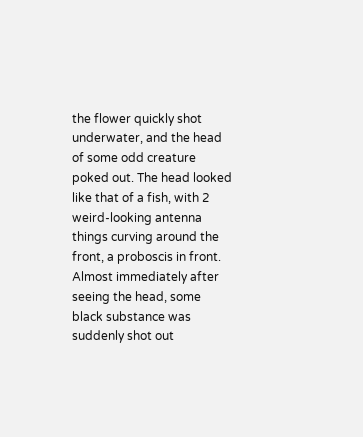the flower quickly shot underwater, and the head of some odd creature poked out. The head looked like that of a fish, with 2 weird-looking antenna things curving around the front, a proboscis in front. Almost immediately after seeing the head, some black substance was suddenly shot out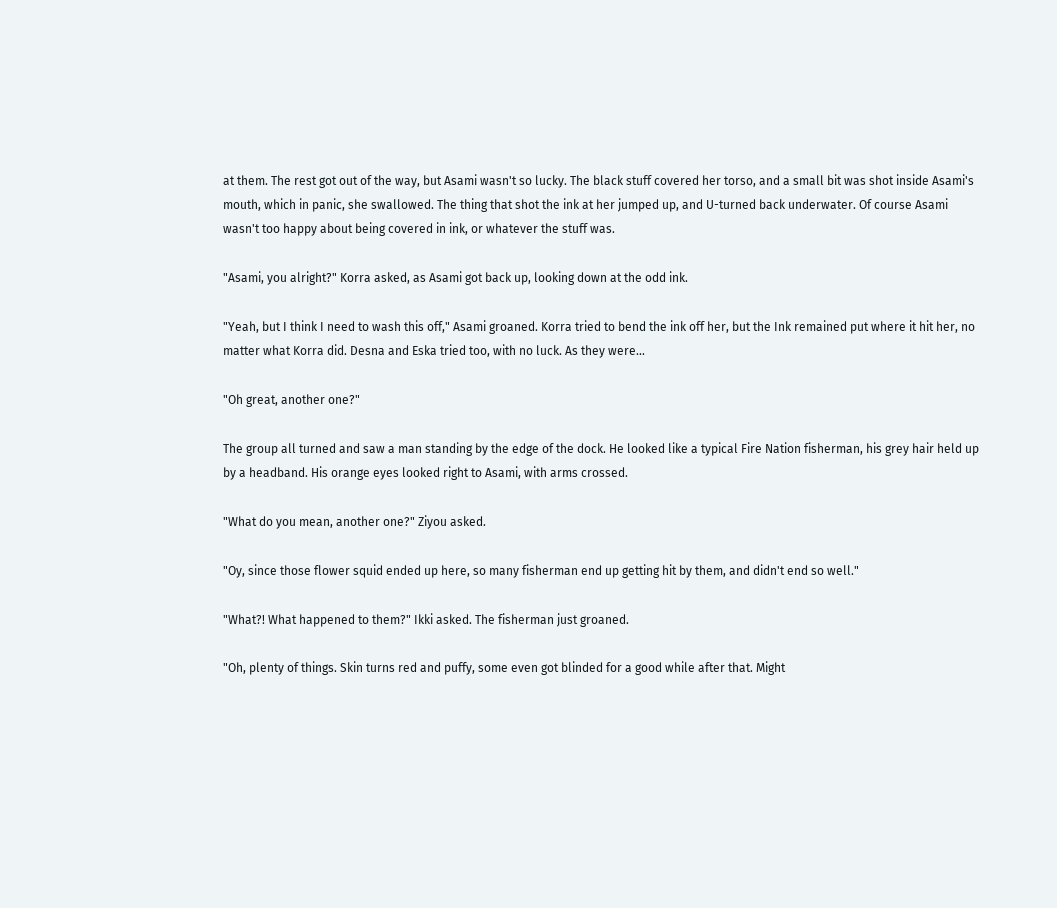at them. The rest got out of the way, but Asami wasn't so lucky. The black stuff covered her torso, and a small bit was shot inside Asami's mouth, which in panic, she swallowed. The thing that shot the ink at her jumped up, and U-turned back underwater. Of course Asami wasn't too happy about being covered in ink, or whatever the stuff was.

"Asami, you alright?" Korra asked, as Asami got back up, looking down at the odd ink.

"Yeah, but I think I need to wash this off," Asami groaned. Korra tried to bend the ink off her, but the Ink remained put where it hit her, no matter what Korra did. Desna and Eska tried too, with no luck. As they were...

"Oh great, another one?"

The group all turned and saw a man standing by the edge of the dock. He looked like a typical Fire Nation fisherman, his grey hair held up by a headband. His orange eyes looked right to Asami, with arms crossed.

"What do you mean, another one?" Ziyou asked.

"Oy, since those flower squid ended up here, so many fisherman end up getting hit by them, and didn't end so well."

"What?! What happened to them?" Ikki asked. The fisherman just groaned.

"Oh, plenty of things. Skin turns red and puffy, some even got blinded for a good while after that. Might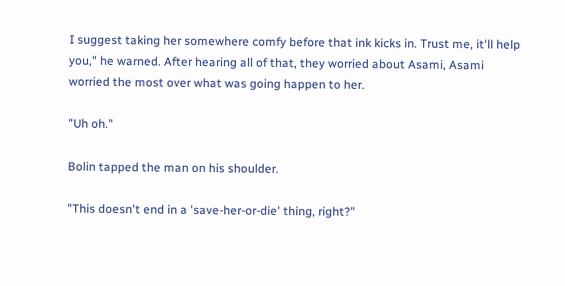I suggest taking her somewhere comfy before that ink kicks in. Trust me, it'll help you," he warned. After hearing all of that, they worried about Asami, Asami worried the most over what was going happen to her.

"Uh oh."

Bolin tapped the man on his shoulder.

"This doesn't end in a 'save-her-or-die' thing, right?"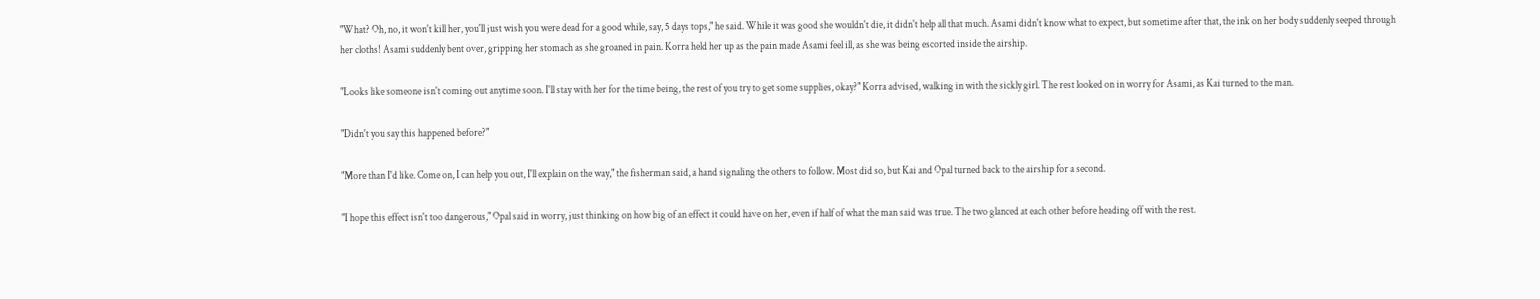"What? Oh, no, it won't kill her, you'll just wish you were dead for a good while, say, 5 days tops," he said. While it was good she wouldn't die, it didn't help all that much. Asami didn't know what to expect, but sometime after that, the ink on her body suddenly seeped through her cloths! Asami suddenly bent over, gripping her stomach as she groaned in pain. Korra held her up as the pain made Asami feel ill, as she was being escorted inside the airship.

"Looks like someone isn't coming out anytime soon. I'll stay with her for the time being, the rest of you try to get some supplies, okay?" Korra advised, walking in with the sickly girl. The rest looked on in worry for Asami, as Kai turned to the man.

"Didn't you say this happened before?"

"More than I'd like. Come on, I can help you out, I'll explain on the way," the fisherman said, a hand signaling the others to follow. Most did so, but Kai and Opal turned back to the airship for a second.

"I hope this effect isn't too dangerous," Opal said in worry, just thinking on how big of an effect it could have on her, even if half of what the man said was true. The two glanced at each other before heading off with the rest.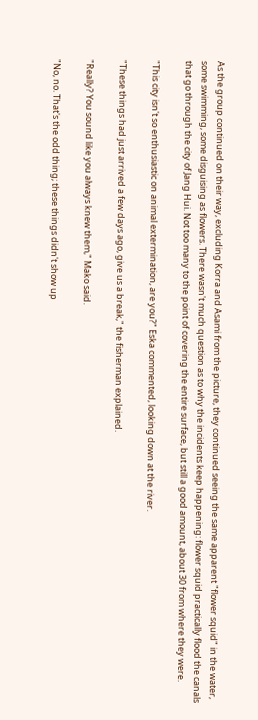As the group continued on their way, excluding Korra and Asami from the picture, they continued seeing the same apparent "flower squid" in the water, some swimming, some disguising as flowers. There wasn't much question as to why the incidents keep happening: flower squid practically flood the canals that go through the city of Jang Hui. Not too many to the point of covering the entire surface, but still a good amount, about 30 from where they were.

"This city isn't so enthusiastic on animal extermination, are you?" Eska commented, looking down at the river.

"These things had just arrived a few days ago, give us a break," the fisherman explained.

"Really? You sound like you always knew them," Mako said.

"No, no. That's the odd thing; these things didn't show up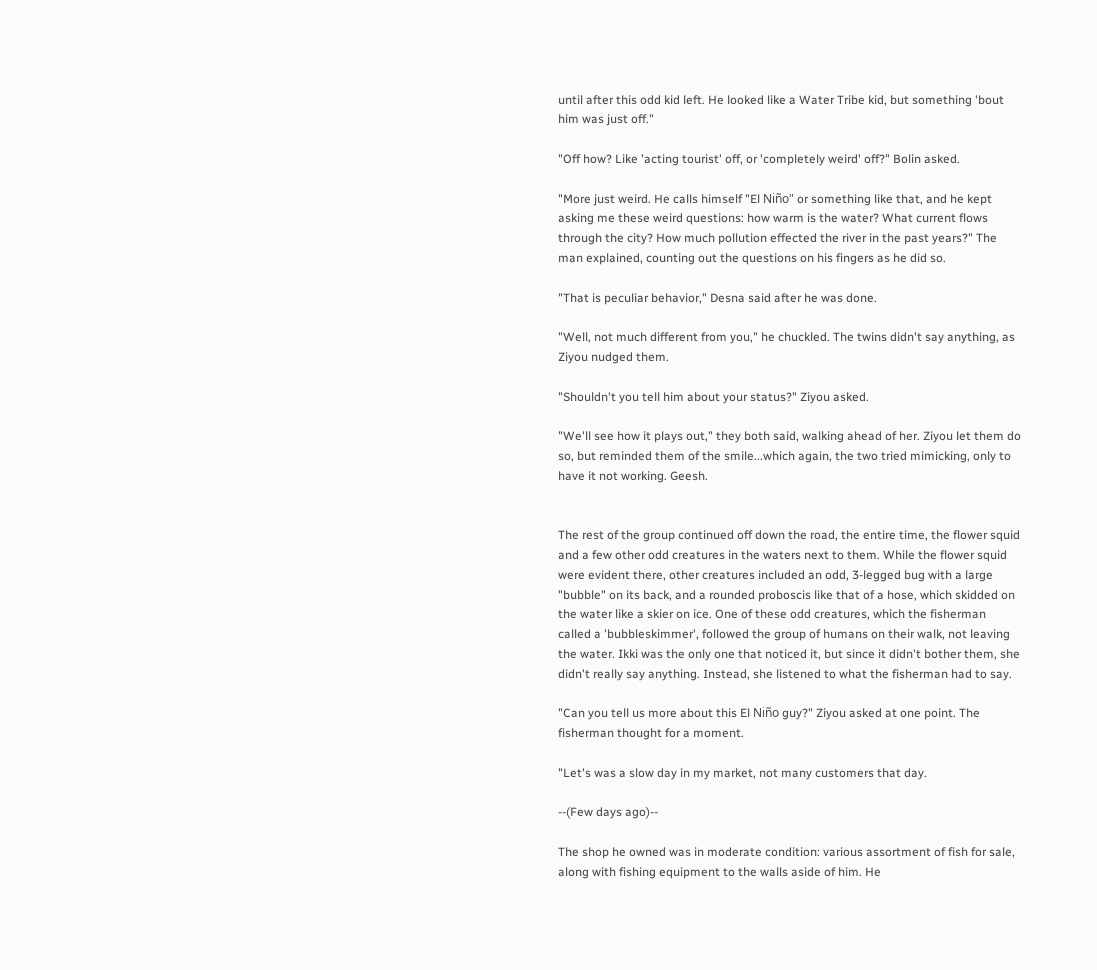until after this odd kid left. He looked like a Water Tribe kid, but something 'bout him was just off."

"Off how? Like 'acting tourist' off, or 'completely weird' off?" Bolin asked.

"More just weird. He calls himself "El Niño" or something like that, and he kept asking me these weird questions: how warm is the water? What current flows through the city? How much pollution effected the river in the past years?" The man explained, counting out the questions on his fingers as he did so.

"That is peculiar behavior," Desna said after he was done.

"Well, not much different from you," he chuckled. The twins didn't say anything, as Ziyou nudged them.

"Shouldn't you tell him about your status?" Ziyou asked.

"We'll see how it plays out," they both said, walking ahead of her. Ziyou let them do so, but reminded them of the smile...which again, the two tried mimicking, only to have it not working. Geesh.


The rest of the group continued off down the road, the entire time, the flower squid and a few other odd creatures in the waters next to them. While the flower squid were evident there, other creatures included an odd, 3-legged bug with a large "bubble" on its back, and a rounded proboscis like that of a hose, which skidded on the water like a skier on ice. One of these odd creatures, which the fisherman called a 'bubbleskimmer', followed the group of humans on their walk, not leaving the water. Ikki was the only one that noticed it, but since it didn't bother them, she didn't really say anything. Instead, she listened to what the fisherman had to say.

"Can you tell us more about this El Niño guy?" Ziyou asked at one point. The fisherman thought for a moment.

"Let's was a slow day in my market, not many customers that day.

--(Few days ago)--

The shop he owned was in moderate condition: various assortment of fish for sale, along with fishing equipment to the walls aside of him. He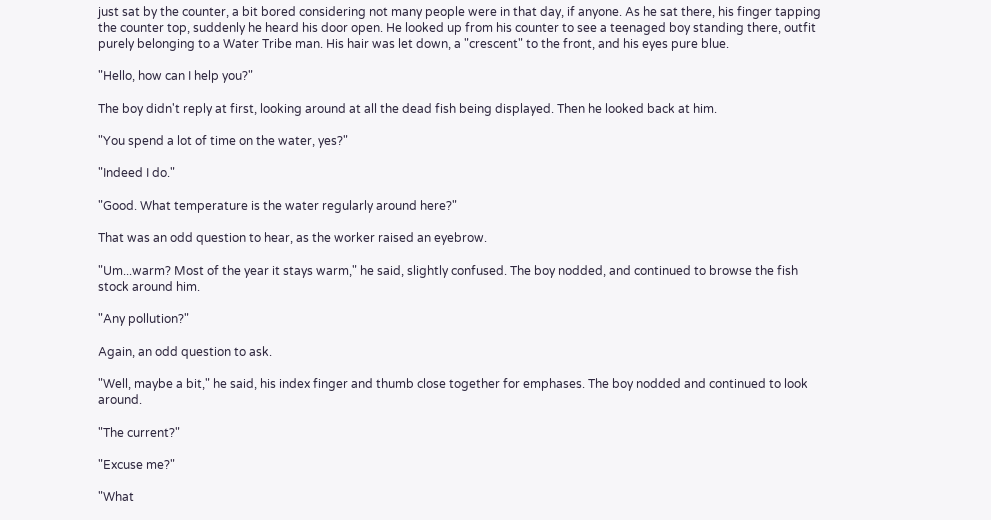just sat by the counter, a bit bored considering not many people were in that day, if anyone. As he sat there, his finger tapping the counter top, suddenly he heard his door open. He looked up from his counter to see a teenaged boy standing there, outfit purely belonging to a Water Tribe man. His hair was let down, a "crescent" to the front, and his eyes pure blue.

"Hello, how can I help you?"

The boy didn't reply at first, looking around at all the dead fish being displayed. Then he looked back at him.

"You spend a lot of time on the water, yes?"

"Indeed I do."

"Good. What temperature is the water regularly around here?"

That was an odd question to hear, as the worker raised an eyebrow.

"Um...warm? Most of the year it stays warm," he said, slightly confused. The boy nodded, and continued to browse the fish stock around him.

"Any pollution?"

Again, an odd question to ask.

"Well, maybe a bit," he said, his index finger and thumb close together for emphases. The boy nodded and continued to look around.

"The current?"

"Excuse me?"

"What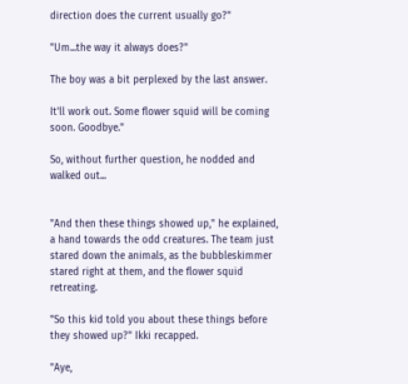direction does the current usually go?"

"Um...the way it always does?"

The boy was a bit perplexed by the last answer.

It'll work out. Some flower squid will be coming soon. Goodbye."

So, without further question, he nodded and walked out...


"And then these things showed up," he explained, a hand towards the odd creatures. The team just stared down the animals, as the bubbleskimmer stared right at them, and the flower squid retreating.

"So this kid told you about these things before they showed up?" Ikki recapped.

"Aye,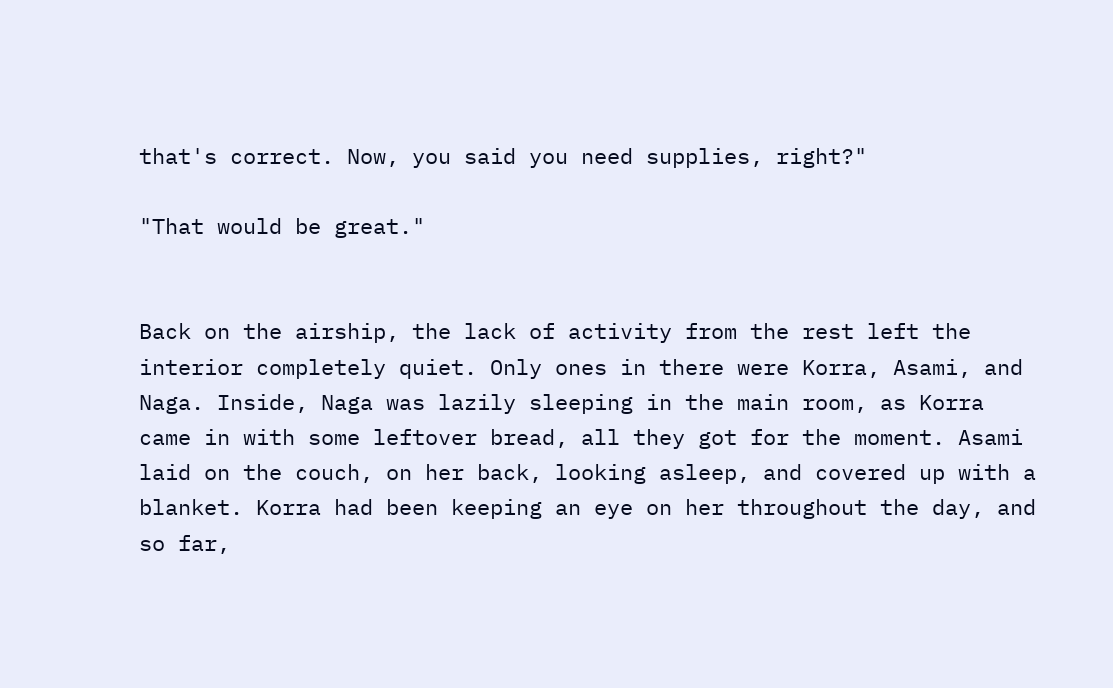that's correct. Now, you said you need supplies, right?"

"That would be great."


Back on the airship, the lack of activity from the rest left the interior completely quiet. Only ones in there were Korra, Asami, and Naga. Inside, Naga was lazily sleeping in the main room, as Korra came in with some leftover bread, all they got for the moment. Asami laid on the couch, on her back, looking asleep, and covered up with a blanket. Korra had been keeping an eye on her throughout the day, and so far,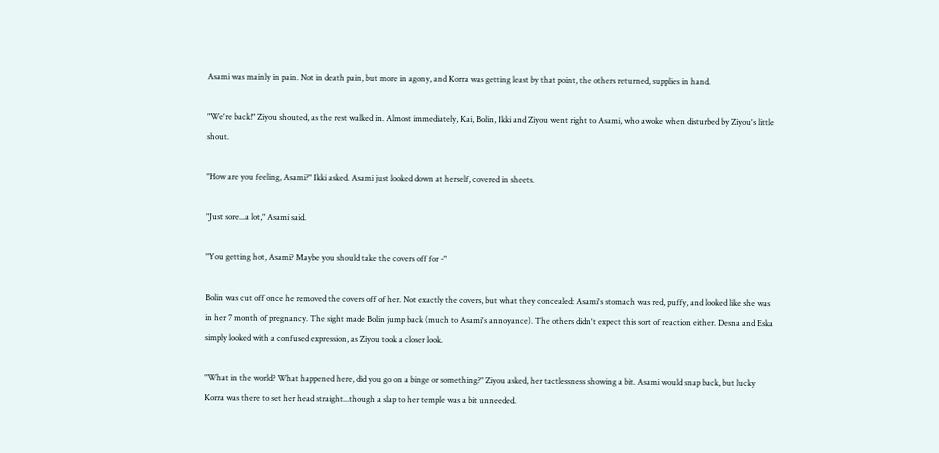Asami was mainly in pain. Not in death pain, but more in agony, and Korra was getting least by that point, the others returned, supplies in hand.

"We're back!" Ziyou shouted, as the rest walked in. Almost immediately, Kai, Bolin, Ikki and Ziyou went right to Asami, who awoke when disturbed by Ziyou's little shout.

"How are you feeling, Asami?" Ikki asked. Asami just looked down at herself, covered in sheets.

"Just sore...a lot," Asami said.

"You getting hot, Asami? Maybe you should take the covers off for -"

Bolin was cut off once he removed the covers off of her. Not exactly the covers, but what they concealed: Asami's stomach was red, puffy, and looked like she was in her 7 month of pregnancy. The sight made Bolin jump back (much to Asami's annoyance). The others didn't expect this sort of reaction either. Desna and Eska simply looked with a confused expression, as Ziyou took a closer look.

"What in the world? What happened here, did you go on a binge or something?" Ziyou asked, her tactlessness showing a bit. Asami would snap back, but lucky Korra was there to set her head straight...though a slap to her temple was a bit unneeded.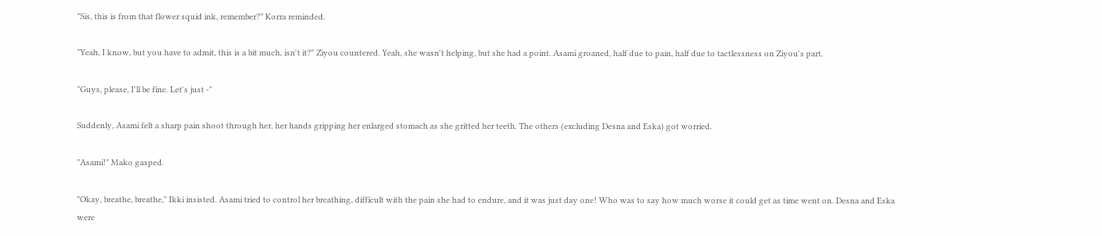"Sis, this is from that flower squid ink, remember?" Korra reminded.

"Yeah, I know, but you have to admit, this is a bit much, isn't it?" Ziyou countered. Yeah, she wasn't helping, but she had a point. Asami groaned, half due to pain, half due to tactlessness on Ziyou's part.

"Guys, please, I'll be fine. Let's just -"

Suddenly, Asami felt a sharp pain shoot through her, her hands gripping her enlarged stomach as she gritted her teeth. The others (excluding Desna and Eska) got worried.

"Asami!" Mako gasped.

"Okay, breathe, breathe," Ikki insisted. Asami tried to control her breathing, difficult with the pain she had to endure, and it was just day one! Who was to say how much worse it could get as time went on. Desna and Eska were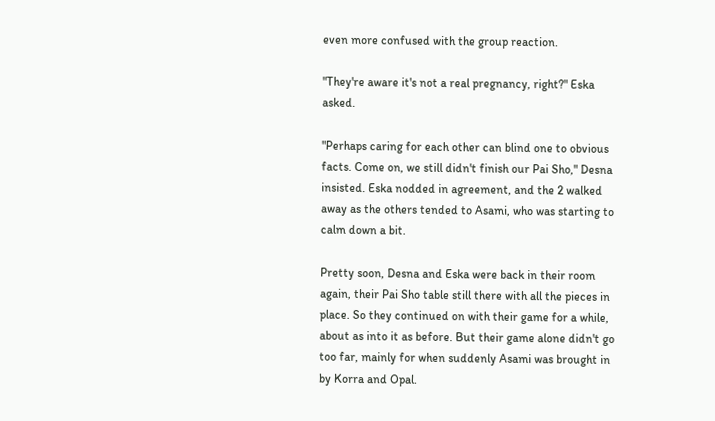even more confused with the group reaction.

"They're aware it's not a real pregnancy, right?" Eska asked.

"Perhaps caring for each other can blind one to obvious facts. Come on, we still didn't finish our Pai Sho," Desna insisted. Eska nodded in agreement, and the 2 walked away as the others tended to Asami, who was starting to calm down a bit.

Pretty soon, Desna and Eska were back in their room again, their Pai Sho table still there with all the pieces in place. So they continued on with their game for a while, about as into it as before. But their game alone didn't go too far, mainly for when suddenly Asami was brought in by Korra and Opal.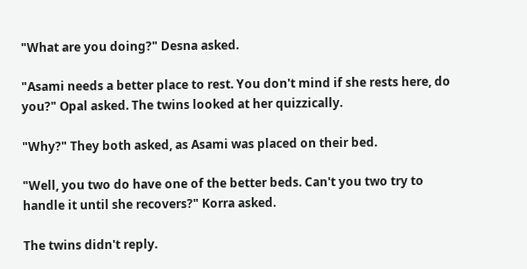"What are you doing?" Desna asked.

"Asami needs a better place to rest. You don't mind if she rests here, do you?" Opal asked. The twins looked at her quizzically.

"Why?" They both asked, as Asami was placed on their bed.

"Well, you two do have one of the better beds. Can't you two try to handle it until she recovers?" Korra asked.

The twins didn't reply.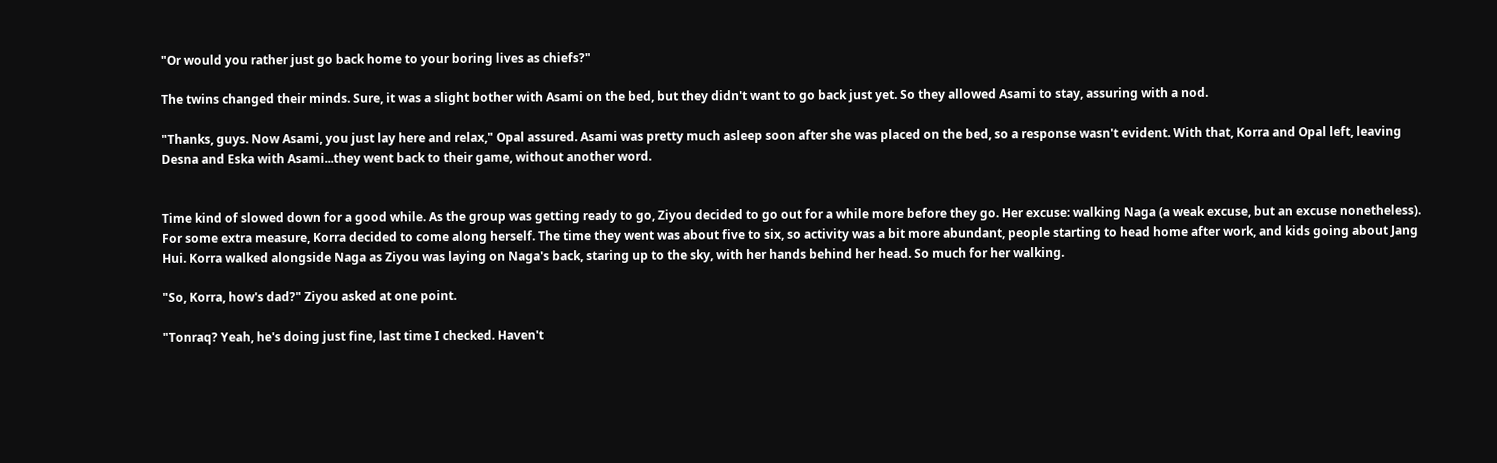"Or would you rather just go back home to your boring lives as chiefs?"

The twins changed their minds. Sure, it was a slight bother with Asami on the bed, but they didn't want to go back just yet. So they allowed Asami to stay, assuring with a nod.

"Thanks, guys. Now Asami, you just lay here and relax," Opal assured. Asami was pretty much asleep soon after she was placed on the bed, so a response wasn't evident. With that, Korra and Opal left, leaving Desna and Eska with Asami...they went back to their game, without another word.


Time kind of slowed down for a good while. As the group was getting ready to go, Ziyou decided to go out for a while more before they go. Her excuse: walking Naga (a weak excuse, but an excuse nonetheless). For some extra measure, Korra decided to come along herself. The time they went was about five to six, so activity was a bit more abundant, people starting to head home after work, and kids going about Jang Hui. Korra walked alongside Naga as Ziyou was laying on Naga's back, staring up to the sky, with her hands behind her head. So much for her walking.

"So, Korra, how's dad?" Ziyou asked at one point.

"Tonraq? Yeah, he's doing just fine, last time I checked. Haven't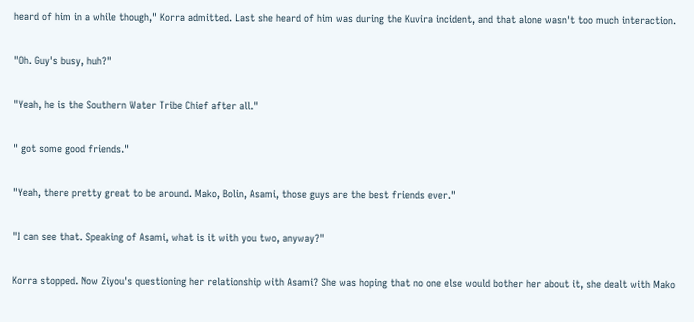heard of him in a while though," Korra admitted. Last she heard of him was during the Kuvira incident, and that alone wasn't too much interaction.

"Oh. Guy's busy, huh?"

"Yeah, he is the Southern Water Tribe Chief after all."

" got some good friends."

"Yeah, there pretty great to be around. Mako, Bolin, Asami, those guys are the best friends ever."

"I can see that. Speaking of Asami, what is it with you two, anyway?"

Korra stopped. Now Ziyou's questioning her relationship with Asami? She was hoping that no one else would bother her about it, she dealt with Mako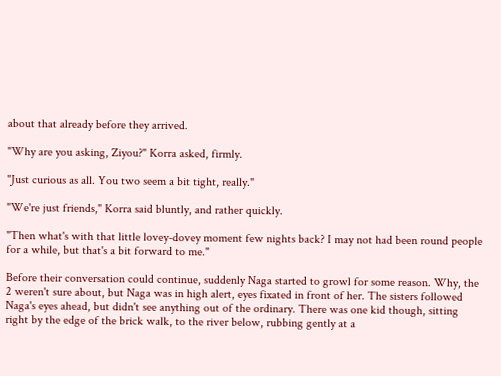about that already before they arrived.

"Why are you asking, Ziyou?" Korra asked, firmly.

"Just curious as all. You two seem a bit tight, really."

"We're just friends," Korra said bluntly, and rather quickly.

"Then what's with that little lovey-dovey moment few nights back? I may not had been round people for a while, but that's a bit forward to me."

Before their conversation could continue, suddenly Naga started to growl for some reason. Why, the 2 weren't sure about, but Naga was in high alert, eyes fixated in front of her. The sisters followed Naga's eyes ahead, but didn't see anything out of the ordinary. There was one kid though, sitting right by the edge of the brick walk, to the river below, rubbing gently at a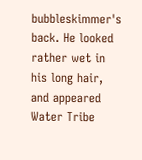bubbleskimmer's back. He looked rather wet in his long hair, and appeared Water Tribe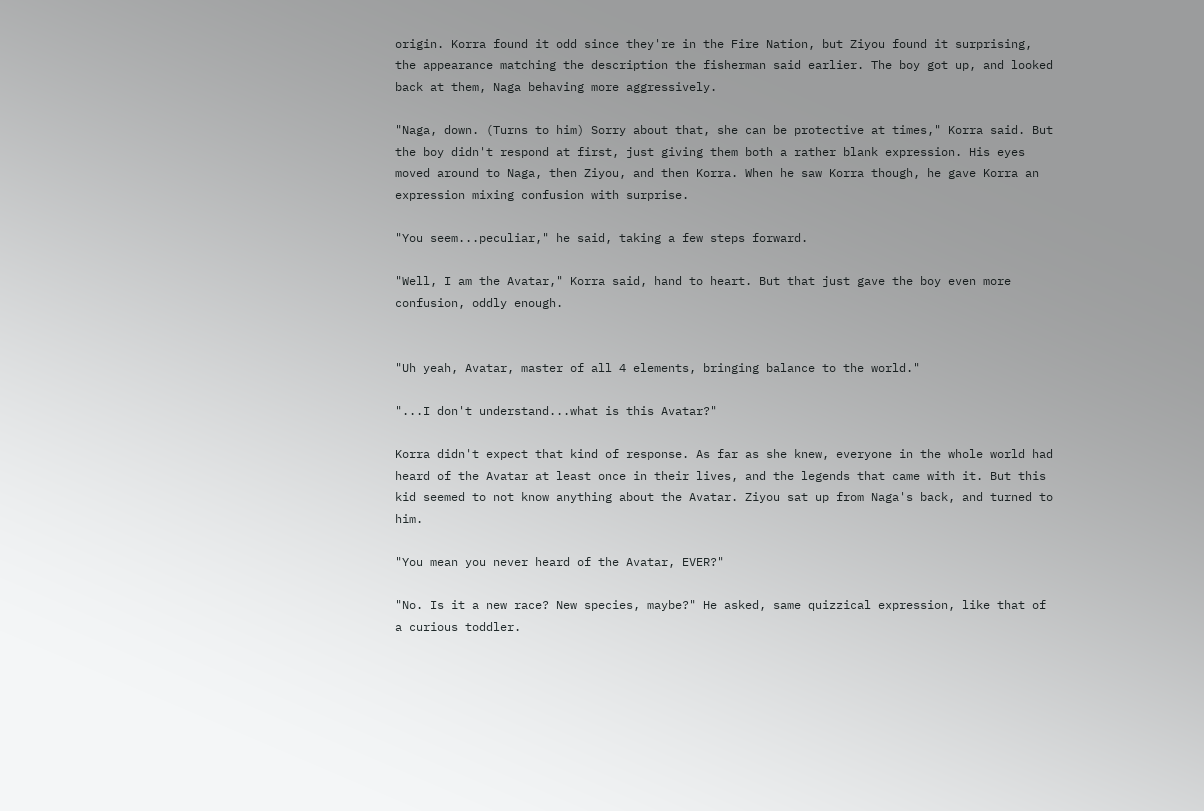origin. Korra found it odd since they're in the Fire Nation, but Ziyou found it surprising, the appearance matching the description the fisherman said earlier. The boy got up, and looked back at them, Naga behaving more aggressively.

"Naga, down. (Turns to him) Sorry about that, she can be protective at times," Korra said. But the boy didn't respond at first, just giving them both a rather blank expression. His eyes moved around to Naga, then Ziyou, and then Korra. When he saw Korra though, he gave Korra an expression mixing confusion with surprise.

"You seem...peculiar," he said, taking a few steps forward.

"Well, I am the Avatar," Korra said, hand to heart. But that just gave the boy even more confusion, oddly enough.


"Uh yeah, Avatar, master of all 4 elements, bringing balance to the world."

"...I don't understand...what is this Avatar?"

Korra didn't expect that kind of response. As far as she knew, everyone in the whole world had heard of the Avatar at least once in their lives, and the legends that came with it. But this kid seemed to not know anything about the Avatar. Ziyou sat up from Naga's back, and turned to him.

"You mean you never heard of the Avatar, EVER?"

"No. Is it a new race? New species, maybe?" He asked, same quizzical expression, like that of a curious toddler.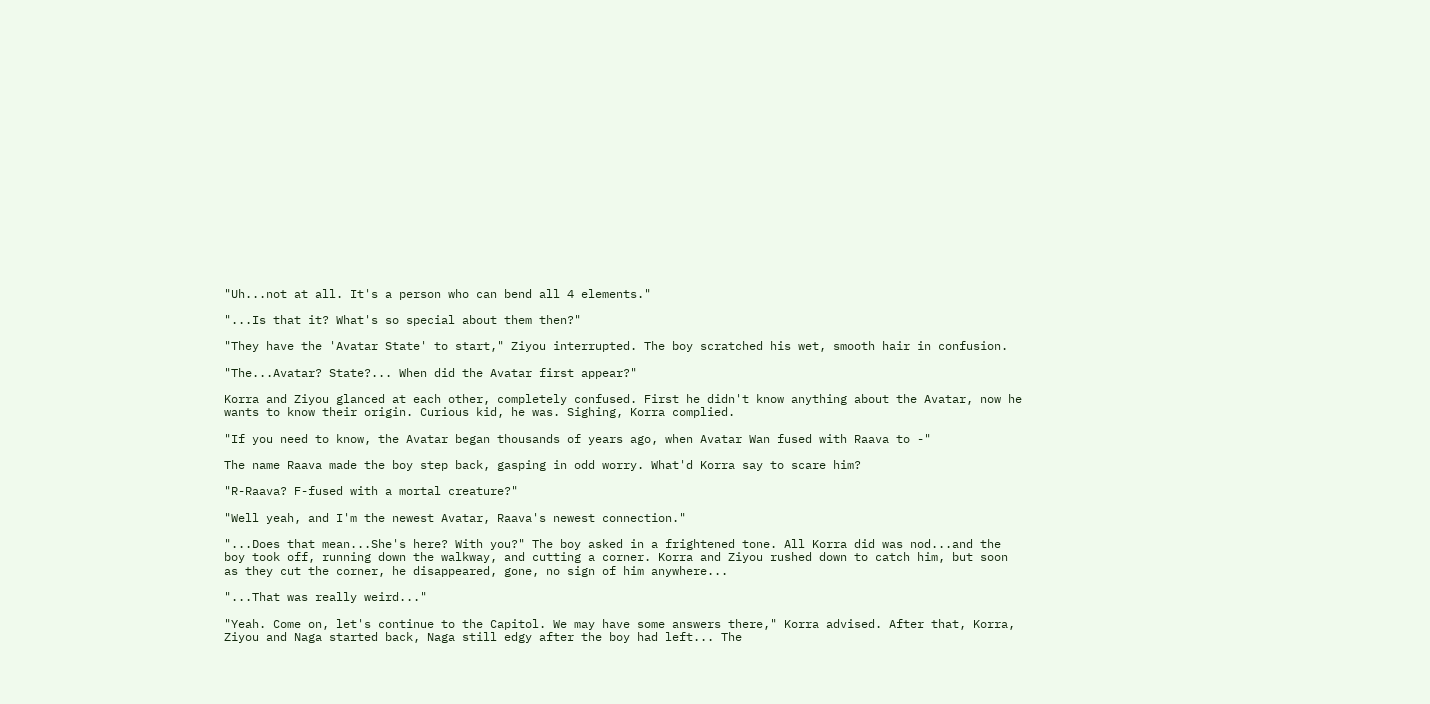"Uh...not at all. It's a person who can bend all 4 elements."

"...Is that it? What's so special about them then?"

"They have the 'Avatar State' to start," Ziyou interrupted. The boy scratched his wet, smooth hair in confusion.

"The...Avatar? State?... When did the Avatar first appear?"

Korra and Ziyou glanced at each other, completely confused. First he didn't know anything about the Avatar, now he wants to know their origin. Curious kid, he was. Sighing, Korra complied.

"If you need to know, the Avatar began thousands of years ago, when Avatar Wan fused with Raava to -"

The name Raava made the boy step back, gasping in odd worry. What'd Korra say to scare him?

"R-Raava? F-fused with a mortal creature?"

"Well yeah, and I'm the newest Avatar, Raava's newest connection."

"...Does that mean...She's here? With you?" The boy asked in a frightened tone. All Korra did was nod...and the boy took off, running down the walkway, and cutting a corner. Korra and Ziyou rushed down to catch him, but soon as they cut the corner, he disappeared, gone, no sign of him anywhere...

"...That was really weird..."

"Yeah. Come on, let's continue to the Capitol. We may have some answers there," Korra advised. After that, Korra, Ziyou and Naga started back, Naga still edgy after the boy had left... The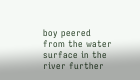boy peered from the water surface in the river further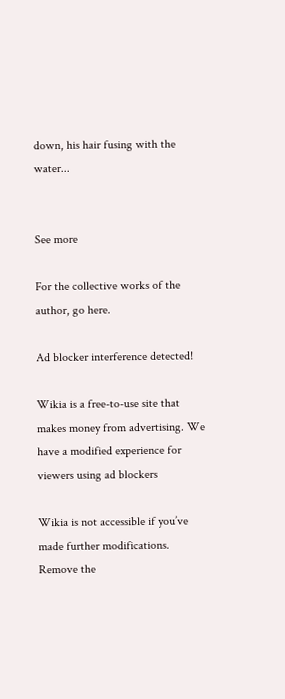down, his hair fusing with the water...


See more

For the collective works of the author, go here.

Ad blocker interference detected!

Wikia is a free-to-use site that makes money from advertising. We have a modified experience for viewers using ad blockers

Wikia is not accessible if you’ve made further modifications. Remove the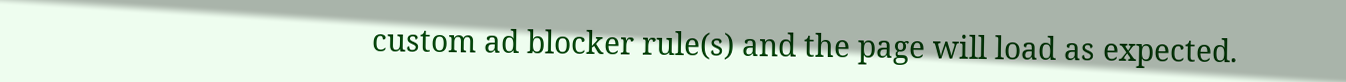custom ad blocker rule(s) and the page will load as expected.